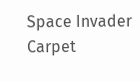Space Invader Carpet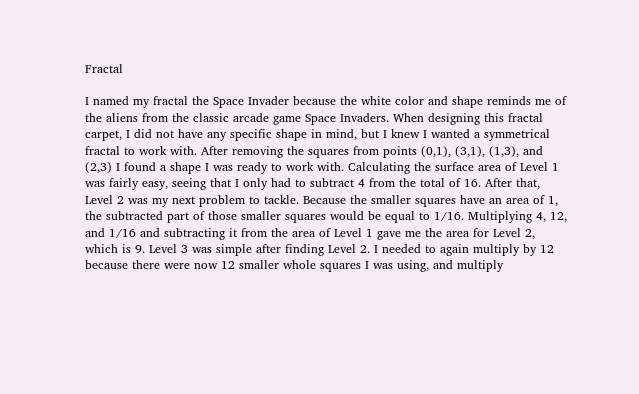Fractal

I named my fractal the Space Invader because the white color and shape reminds me of the aliens from the classic arcade game Space Invaders. When designing this fractal carpet, I did not have any specific shape in mind, but I knew I wanted a symmetrical fractal to work with. After removing the squares from points (0,1), (3,1), (1,3), and (2,3) I found a shape I was ready to work with. Calculating the surface area of Level 1 was fairly easy, seeing that I only had to subtract 4 from the total of 16. After that, Level 2 was my next problem to tackle. Because the smaller squares have an area of 1, the subtracted part of those smaller squares would be equal to 1/16. Multiplying 4, 12, and 1/16 and subtracting it from the area of Level 1 gave me the area for Level 2, which is 9. Level 3 was simple after finding Level 2. I needed to again multiply by 12 because there were now 12 smaller whole squares I was using, and multiply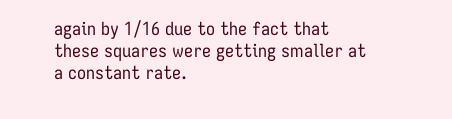again by 1/16 due to the fact that these squares were getting smaller at a constant rate.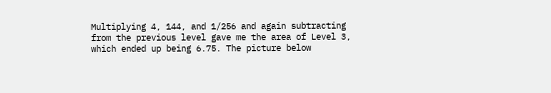Multiplying 4, 144, and 1/256 and again subtracting from the previous level gave me the area of Level 3, which ended up being 6.75. The picture below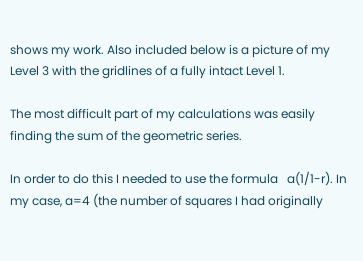shows my work. Also included below is a picture of my Level 3 with the gridlines of a fully intact Level 1.

The most difficult part of my calculations was easily finding the sum of the geometric series.

In order to do this I needed to use the formula   a(1/1-r). In my case, a=4 (the number of squares I had originally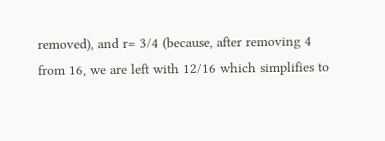removed), and r= 3/4 (because, after removing 4 from 16, we are left with 12/16 which simplifies to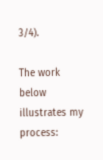3/4).

The work below illustrates my process: